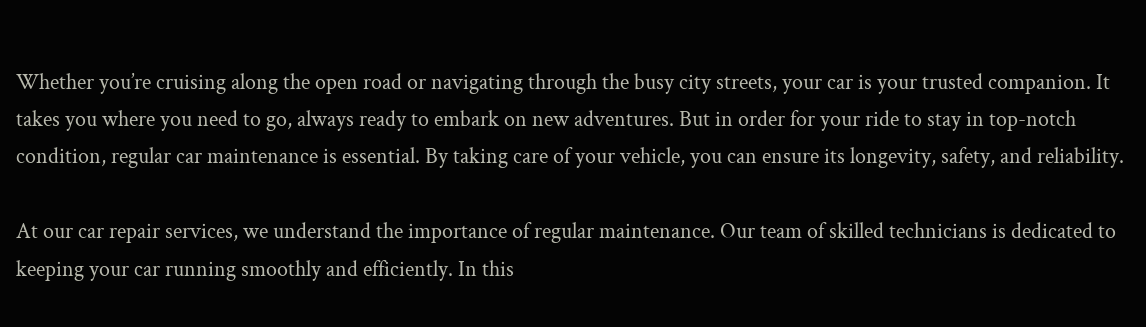Whether you’re cruising along the open road or navigating through the busy city streets, your car is your trusted companion. It takes you where you need to go, always ready to embark on new adventures. But in order for your ride to stay in top-notch condition, regular car maintenance is essential. By taking care of your vehicle, you can ensure its longevity, safety, and reliability.

At our car repair services, we understand the importance of regular maintenance. Our team of skilled technicians is dedicated to keeping your car running smoothly and efficiently. In this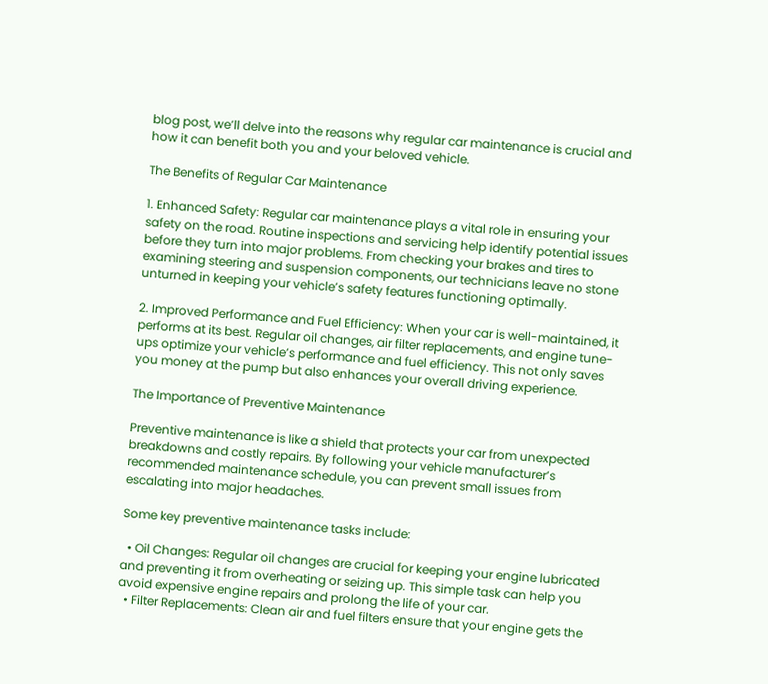blog post, we’ll delve into the reasons why regular car maintenance is crucial and how it can benefit both you and your beloved vehicle.

The Benefits of Regular Car Maintenance

1. Enhanced Safety: Regular car maintenance plays a vital role in ensuring your safety on the road. Routine inspections and servicing help identify potential issues before they turn into major problems. From checking your brakes and tires to examining steering and suspension components, our technicians leave no stone unturned in keeping your vehicle’s safety features functioning optimally.

2. Improved Performance and Fuel Efficiency: When your car is well-maintained, it performs at its best. Regular oil changes, air filter replacements, and engine tune-ups optimize your vehicle’s performance and fuel efficiency. This not only saves you money at the pump but also enhances your overall driving experience.

The Importance of Preventive Maintenance

Preventive maintenance is like a shield that protects your car from unexpected breakdowns and costly repairs. By following your vehicle manufacturer’s recommended maintenance schedule, you can prevent small issues from escalating into major headaches.

Some key preventive maintenance tasks include:

  • Oil Changes: Regular oil changes are crucial for keeping your engine lubricated and preventing it from overheating or seizing up. This simple task can help you avoid expensive engine repairs and prolong the life of your car.
  • Filter Replacements: Clean air and fuel filters ensure that your engine gets the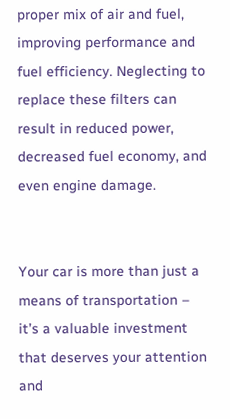proper mix of air and fuel, improving performance and fuel efficiency. Neglecting to replace these filters can result in reduced power, decreased fuel economy, and even engine damage.


Your car is more than just a means of transportation – it’s a valuable investment that deserves your attention and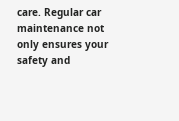care. Regular car maintenance not only ensures your safety and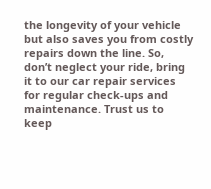the longevity of your vehicle but also saves you from costly repairs down the line. So, don’t neglect your ride, bring it to our car repair services for regular check-ups and maintenance. Trust us to keep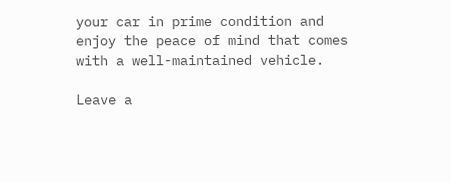your car in prime condition and enjoy the peace of mind that comes with a well-maintained vehicle.

Leave a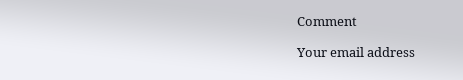Comment

Your email address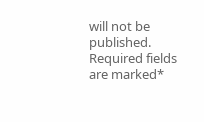will not be published. Required fields are marked*